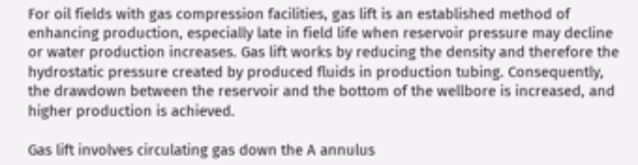For oil fields with gas compression facilities, gas lift is an established method of enhancing production, especially late in field life when reservoir pressure may decline or water production increases. Gas lift works by reducing the density and therefore the hydrostatic pressure created by produced fluids in production tubing. Consequently, the drawdown between the reservoir and the bottom of the wellbore is increased, and higher production is achieved.

Gas lift involves circulating gas down the A annulus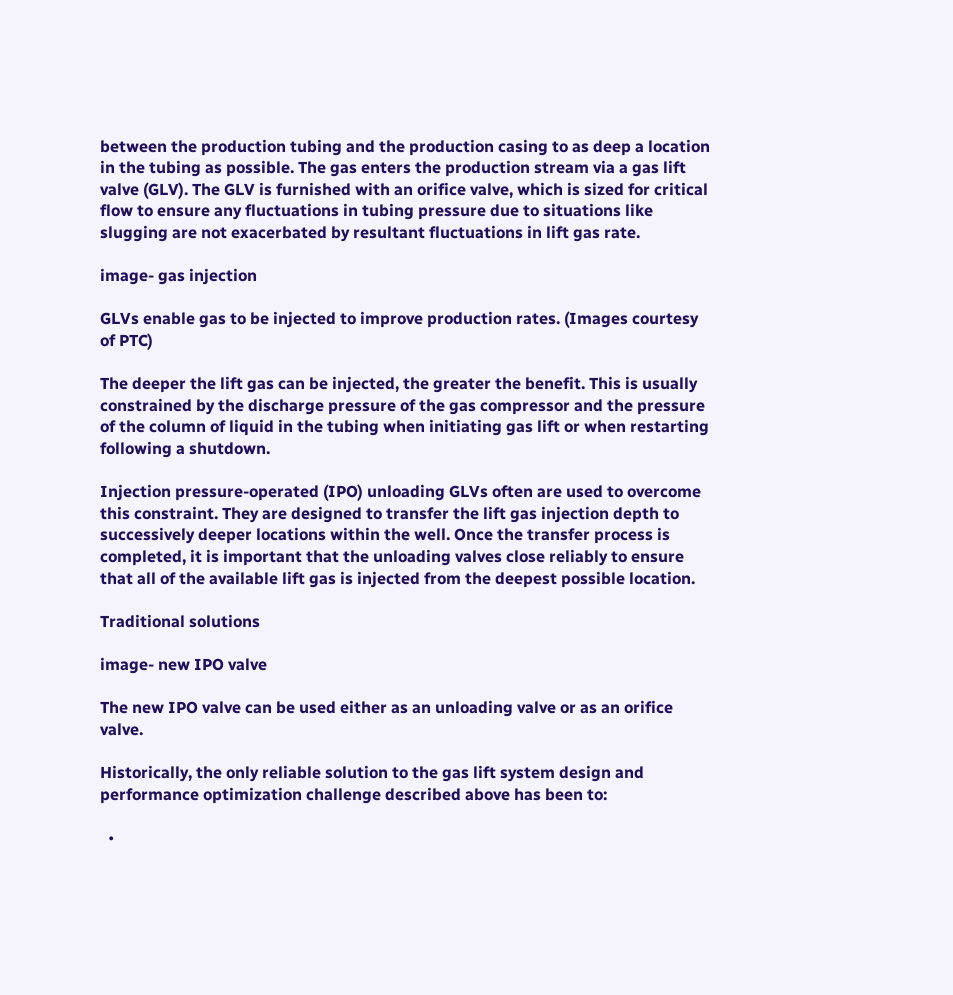between the production tubing and the production casing to as deep a location in the tubing as possible. The gas enters the production stream via a gas lift valve (GLV). The GLV is furnished with an orifice valve, which is sized for critical flow to ensure any fluctuations in tubing pressure due to situations like slugging are not exacerbated by resultant fluctuations in lift gas rate.

image- gas injection

GLVs enable gas to be injected to improve production rates. (Images courtesy of PTC)

The deeper the lift gas can be injected, the greater the benefit. This is usually constrained by the discharge pressure of the gas compressor and the pressure of the column of liquid in the tubing when initiating gas lift or when restarting following a shutdown.

Injection pressure-operated (IPO) unloading GLVs often are used to overcome this constraint. They are designed to transfer the lift gas injection depth to successively deeper locations within the well. Once the transfer process is completed, it is important that the unloading valves close reliably to ensure that all of the available lift gas is injected from the deepest possible location.

Traditional solutions

image- new IPO valve

The new IPO valve can be used either as an unloading valve or as an orifice valve.

Historically, the only reliable solution to the gas lift system design and performance optimization challenge described above has been to:

  •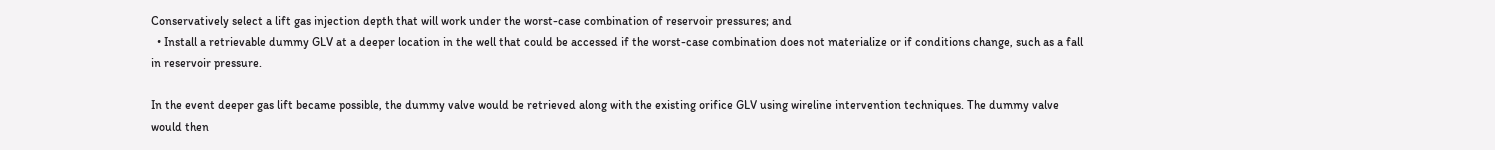Conservatively select a lift gas injection depth that will work under the worst-case combination of reservoir pressures; and
  • Install a retrievable dummy GLV at a deeper location in the well that could be accessed if the worst-case combination does not materialize or if conditions change, such as a fall in reservoir pressure.

In the event deeper gas lift became possible, the dummy valve would be retrieved along with the existing orifice GLV using wireline intervention techniques. The dummy valve would then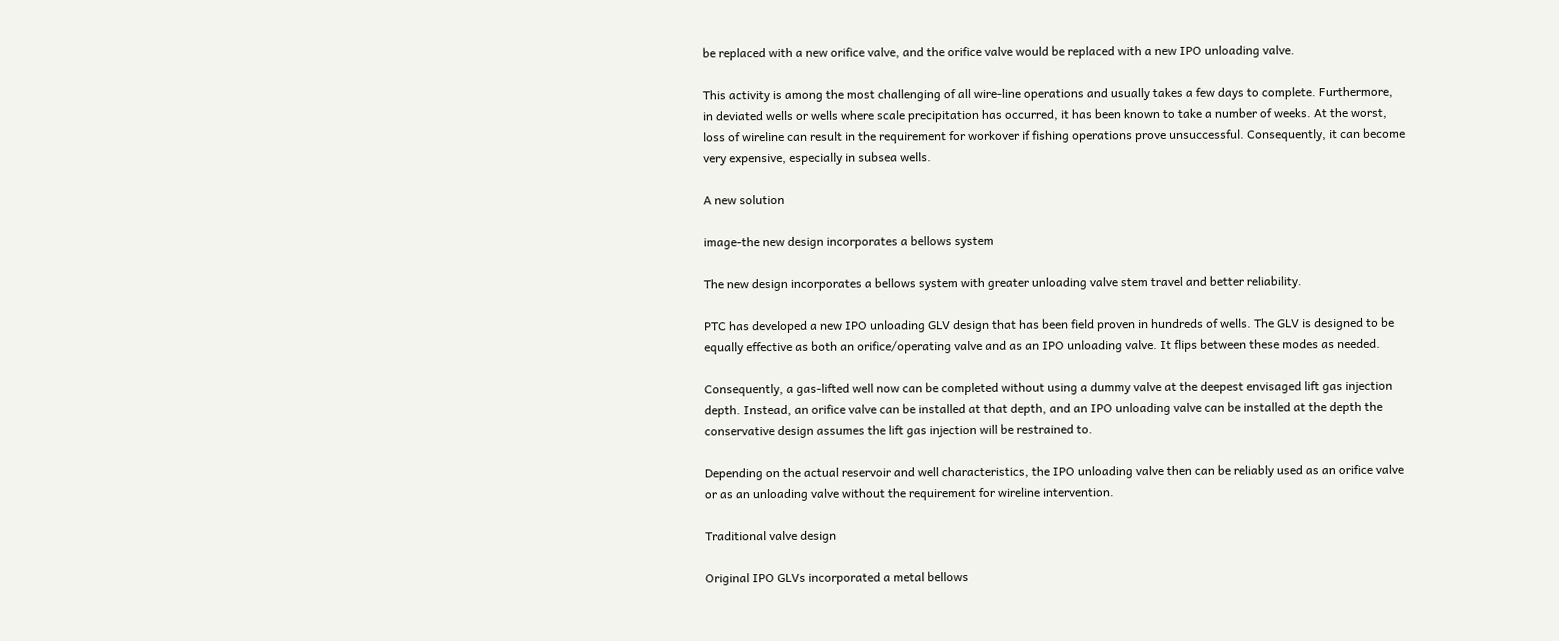be replaced with a new orifice valve, and the orifice valve would be replaced with a new IPO unloading valve.

This activity is among the most challenging of all wire-line operations and usually takes a few days to complete. Furthermore, in deviated wells or wells where scale precipitation has occurred, it has been known to take a number of weeks. At the worst, loss of wireline can result in the requirement for workover if fishing operations prove unsuccessful. Consequently, it can become very expensive, especially in subsea wells.

A new solution

image-the new design incorporates a bellows system

The new design incorporates a bellows system with greater unloading valve stem travel and better reliability.

PTC has developed a new IPO unloading GLV design that has been field proven in hundreds of wells. The GLV is designed to be equally effective as both an orifice/operating valve and as an IPO unloading valve. It flips between these modes as needed.

Consequently, a gas-lifted well now can be completed without using a dummy valve at the deepest envisaged lift gas injection depth. Instead, an orifice valve can be installed at that depth, and an IPO unloading valve can be installed at the depth the conservative design assumes the lift gas injection will be restrained to.

Depending on the actual reservoir and well characteristics, the IPO unloading valve then can be reliably used as an orifice valve or as an unloading valve without the requirement for wireline intervention.

Traditional valve design

Original IPO GLVs incorporated a metal bellows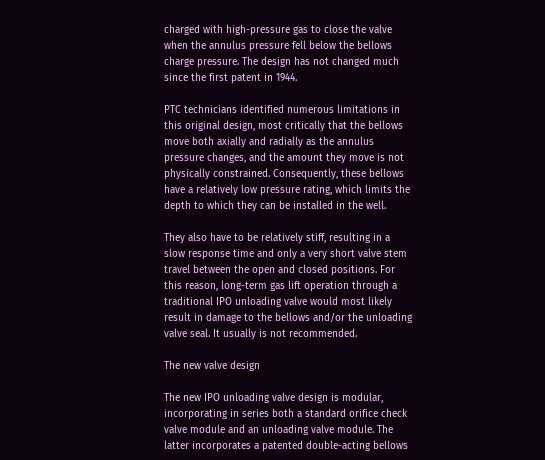charged with high-pressure gas to close the valve when the annulus pressure fell below the bellows charge pressure. The design has not changed much since the first patent in 1944.

PTC technicians identified numerous limitations in this original design, most critically that the bellows move both axially and radially as the annulus pressure changes, and the amount they move is not physically constrained. Consequently, these bellows have a relatively low pressure rating, which limits the depth to which they can be installed in the well.

They also have to be relatively stiff, resulting in a slow response time and only a very short valve stem travel between the open and closed positions. For this reason, long-term gas lift operation through a traditional IPO unloading valve would most likely result in damage to the bellows and/or the unloading valve seal. It usually is not recommended.

The new valve design

The new IPO unloading valve design is modular, incorporating in series both a standard orifice check valve module and an unloading valve module. The latter incorporates a patented double-acting bellows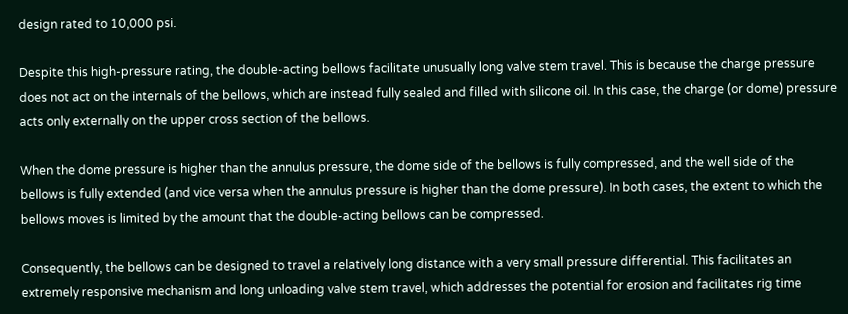design rated to 10,000 psi.

Despite this high-pressure rating, the double-acting bellows facilitate unusually long valve stem travel. This is because the charge pressure does not act on the internals of the bellows, which are instead fully sealed and filled with silicone oil. In this case, the charge (or dome) pressure acts only externally on the upper cross section of the bellows.

When the dome pressure is higher than the annulus pressure, the dome side of the bellows is fully compressed, and the well side of the bellows is fully extended (and vice versa when the annulus pressure is higher than the dome pressure). In both cases, the extent to which the bellows moves is limited by the amount that the double-acting bellows can be compressed.

Consequently, the bellows can be designed to travel a relatively long distance with a very small pressure differential. This facilitates an extremely responsive mechanism and long unloading valve stem travel, which addresses the potential for erosion and facilitates rig time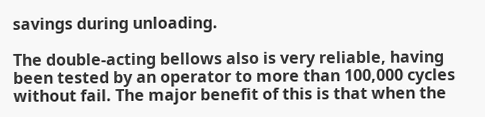savings during unloading.

The double-acting bellows also is very reliable, having been tested by an operator to more than 100,000 cycles without fail. The major benefit of this is that when the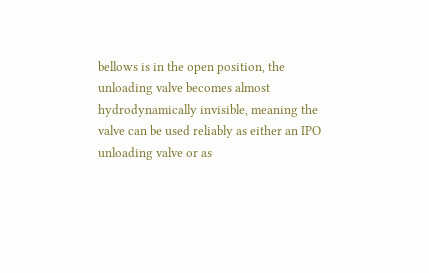bellows is in the open position, the unloading valve becomes almost hydrodynamically invisible, meaning the valve can be used reliably as either an IPO unloading valve or as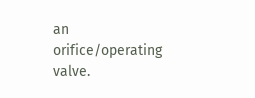an orifice/operating valve.